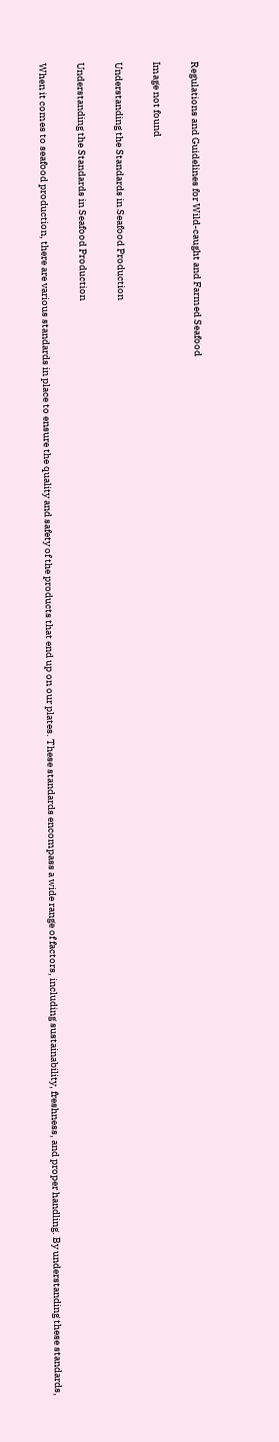Regulations and Guidelines for Wild-caught and Farmed Seafood

Image not found

Understanding the Standards in Seafood Production

Understanding the Standards in Seafood Production

When it comes to seafood production, there are various standards in place to ensure the quality and safety of the products that end up on our plates. These standards encompass a wide range of factors, including sustainability, freshness, and proper handling. By understanding these standards,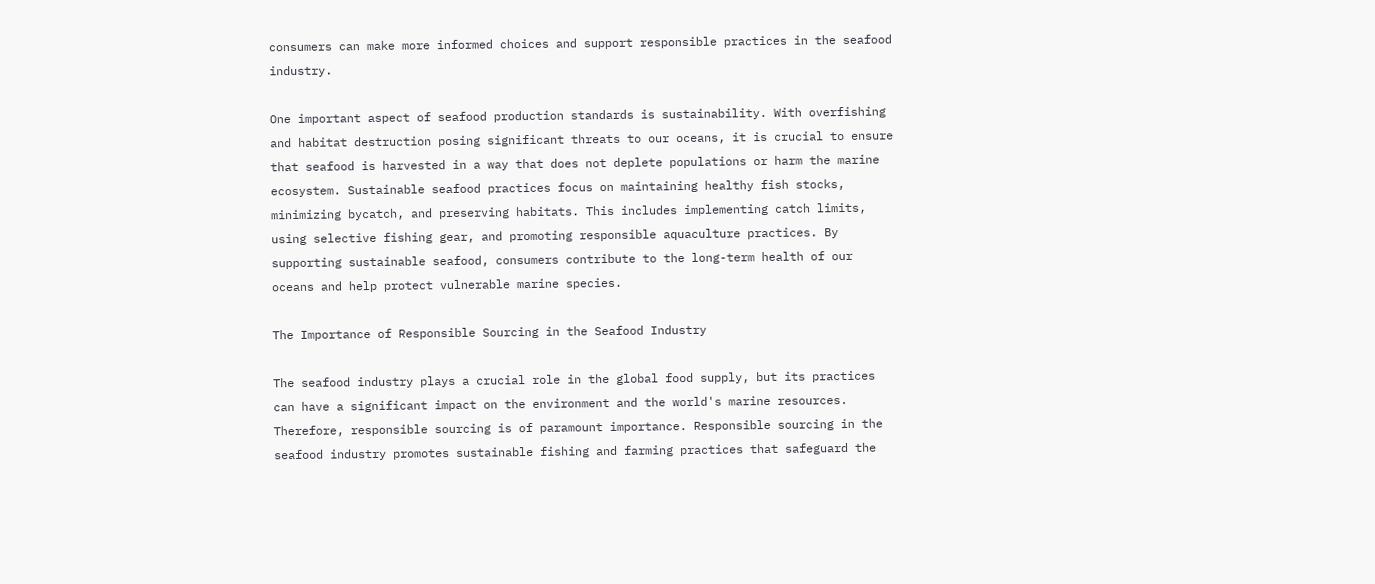consumers can make more informed choices and support responsible practices in the seafood industry.

One important aspect of seafood production standards is sustainability. With overfishing and habitat destruction posing significant threats to our oceans, it is crucial to ensure that seafood is harvested in a way that does not deplete populations or harm the marine ecosystem. Sustainable seafood practices focus on maintaining healthy fish stocks, minimizing bycatch, and preserving habitats. This includes implementing catch limits, using selective fishing gear, and promoting responsible aquaculture practices. By supporting sustainable seafood, consumers contribute to the long-term health of our oceans and help protect vulnerable marine species.

The Importance of Responsible Sourcing in the Seafood Industry

The seafood industry plays a crucial role in the global food supply, but its practices can have a significant impact on the environment and the world's marine resources. Therefore, responsible sourcing is of paramount importance. Responsible sourcing in the seafood industry promotes sustainable fishing and farming practices that safeguard the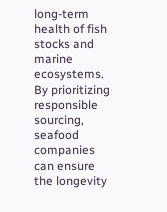long-term health of fish stocks and marine ecosystems. By prioritizing responsible sourcing, seafood companies can ensure the longevity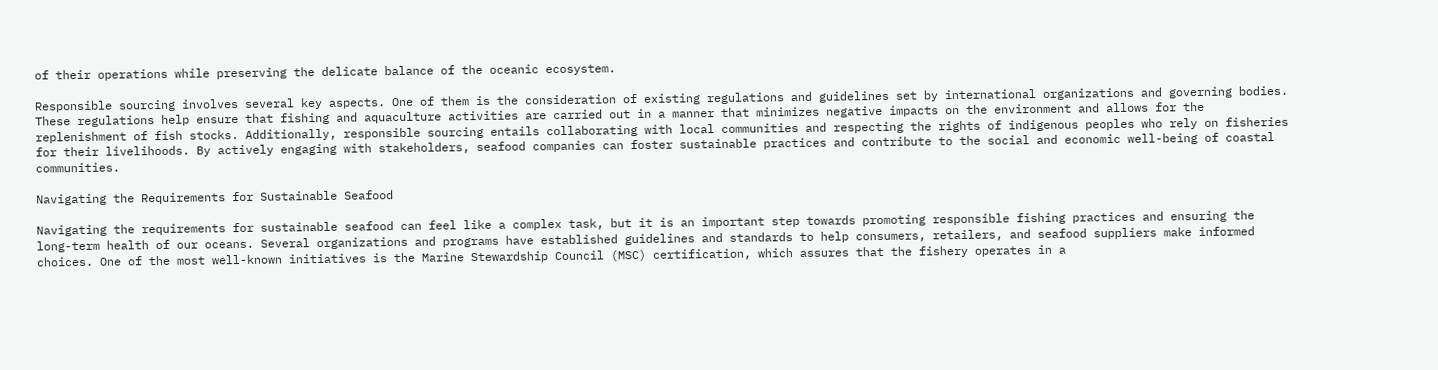of their operations while preserving the delicate balance of the oceanic ecosystem.

Responsible sourcing involves several key aspects. One of them is the consideration of existing regulations and guidelines set by international organizations and governing bodies. These regulations help ensure that fishing and aquaculture activities are carried out in a manner that minimizes negative impacts on the environment and allows for the replenishment of fish stocks. Additionally, responsible sourcing entails collaborating with local communities and respecting the rights of indigenous peoples who rely on fisheries for their livelihoods. By actively engaging with stakeholders, seafood companies can foster sustainable practices and contribute to the social and economic well-being of coastal communities.

Navigating the Requirements for Sustainable Seafood

Navigating the requirements for sustainable seafood can feel like a complex task, but it is an important step towards promoting responsible fishing practices and ensuring the long-term health of our oceans. Several organizations and programs have established guidelines and standards to help consumers, retailers, and seafood suppliers make informed choices. One of the most well-known initiatives is the Marine Stewardship Council (MSC) certification, which assures that the fishery operates in a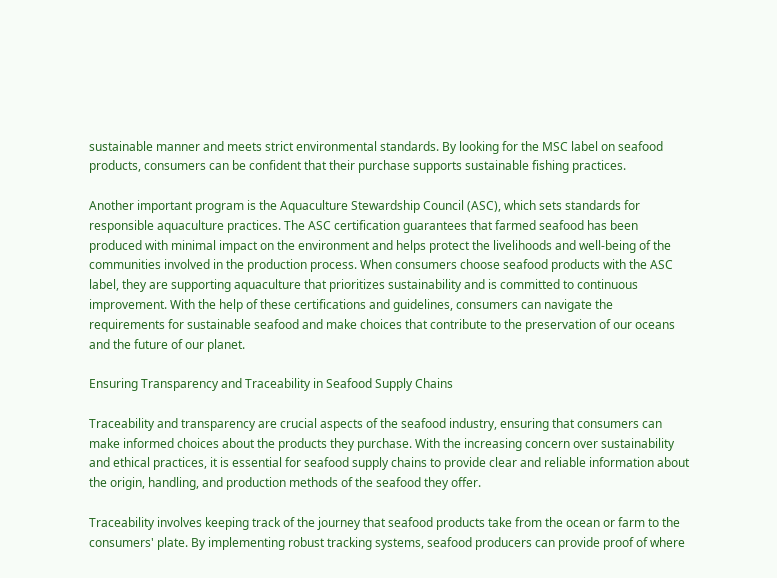sustainable manner and meets strict environmental standards. By looking for the MSC label on seafood products, consumers can be confident that their purchase supports sustainable fishing practices.

Another important program is the Aquaculture Stewardship Council (ASC), which sets standards for responsible aquaculture practices. The ASC certification guarantees that farmed seafood has been produced with minimal impact on the environment and helps protect the livelihoods and well-being of the communities involved in the production process. When consumers choose seafood products with the ASC label, they are supporting aquaculture that prioritizes sustainability and is committed to continuous improvement. With the help of these certifications and guidelines, consumers can navigate the requirements for sustainable seafood and make choices that contribute to the preservation of our oceans and the future of our planet.

Ensuring Transparency and Traceability in Seafood Supply Chains

Traceability and transparency are crucial aspects of the seafood industry, ensuring that consumers can make informed choices about the products they purchase. With the increasing concern over sustainability and ethical practices, it is essential for seafood supply chains to provide clear and reliable information about the origin, handling, and production methods of the seafood they offer.

Traceability involves keeping track of the journey that seafood products take from the ocean or farm to the consumers' plate. By implementing robust tracking systems, seafood producers can provide proof of where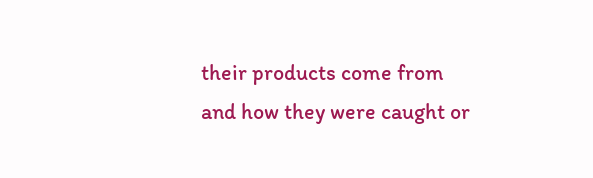their products come from and how they were caught or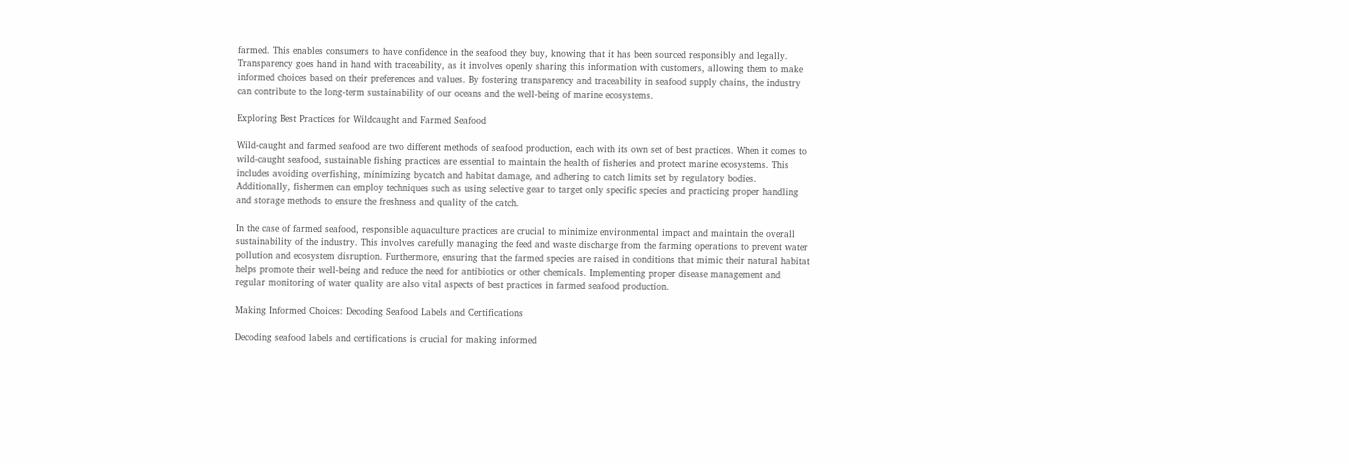farmed. This enables consumers to have confidence in the seafood they buy, knowing that it has been sourced responsibly and legally. Transparency goes hand in hand with traceability, as it involves openly sharing this information with customers, allowing them to make informed choices based on their preferences and values. By fostering transparency and traceability in seafood supply chains, the industry can contribute to the long-term sustainability of our oceans and the well-being of marine ecosystems.

Exploring Best Practices for Wildcaught and Farmed Seafood

Wild-caught and farmed seafood are two different methods of seafood production, each with its own set of best practices. When it comes to wild-caught seafood, sustainable fishing practices are essential to maintain the health of fisheries and protect marine ecosystems. This includes avoiding overfishing, minimizing bycatch and habitat damage, and adhering to catch limits set by regulatory bodies. Additionally, fishermen can employ techniques such as using selective gear to target only specific species and practicing proper handling and storage methods to ensure the freshness and quality of the catch.

In the case of farmed seafood, responsible aquaculture practices are crucial to minimize environmental impact and maintain the overall sustainability of the industry. This involves carefully managing the feed and waste discharge from the farming operations to prevent water pollution and ecosystem disruption. Furthermore, ensuring that the farmed species are raised in conditions that mimic their natural habitat helps promote their well-being and reduce the need for antibiotics or other chemicals. Implementing proper disease management and regular monitoring of water quality are also vital aspects of best practices in farmed seafood production.

Making Informed Choices: Decoding Seafood Labels and Certifications

Decoding seafood labels and certifications is crucial for making informed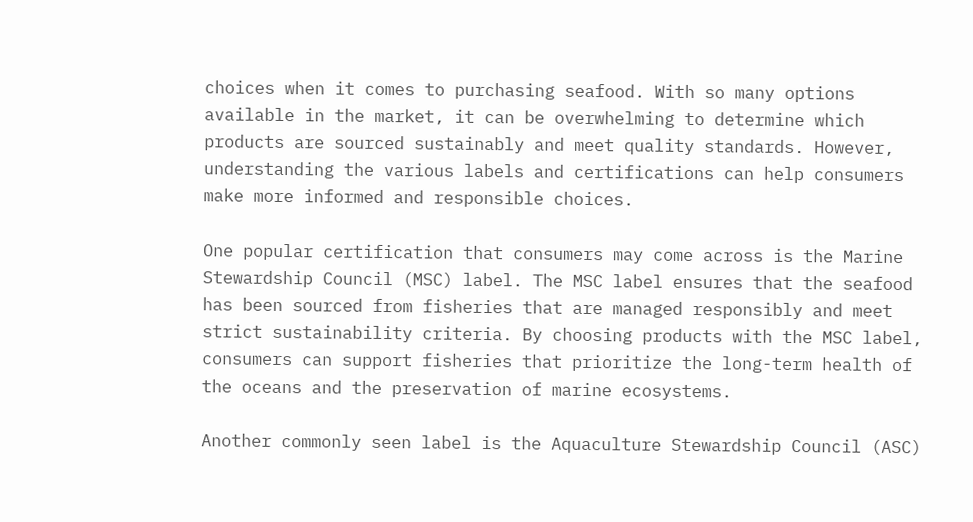choices when it comes to purchasing seafood. With so many options available in the market, it can be overwhelming to determine which products are sourced sustainably and meet quality standards. However, understanding the various labels and certifications can help consumers make more informed and responsible choices.

One popular certification that consumers may come across is the Marine Stewardship Council (MSC) label. The MSC label ensures that the seafood has been sourced from fisheries that are managed responsibly and meet strict sustainability criteria. By choosing products with the MSC label, consumers can support fisheries that prioritize the long-term health of the oceans and the preservation of marine ecosystems.

Another commonly seen label is the Aquaculture Stewardship Council (ASC)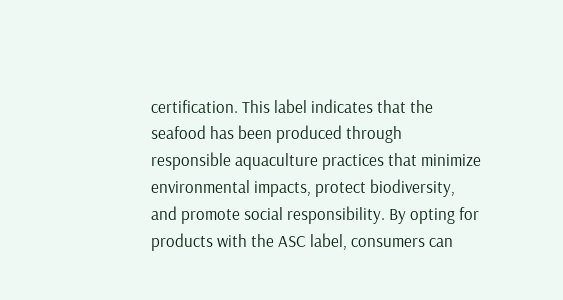certification. This label indicates that the seafood has been produced through responsible aquaculture practices that minimize environmental impacts, protect biodiversity, and promote social responsibility. By opting for products with the ASC label, consumers can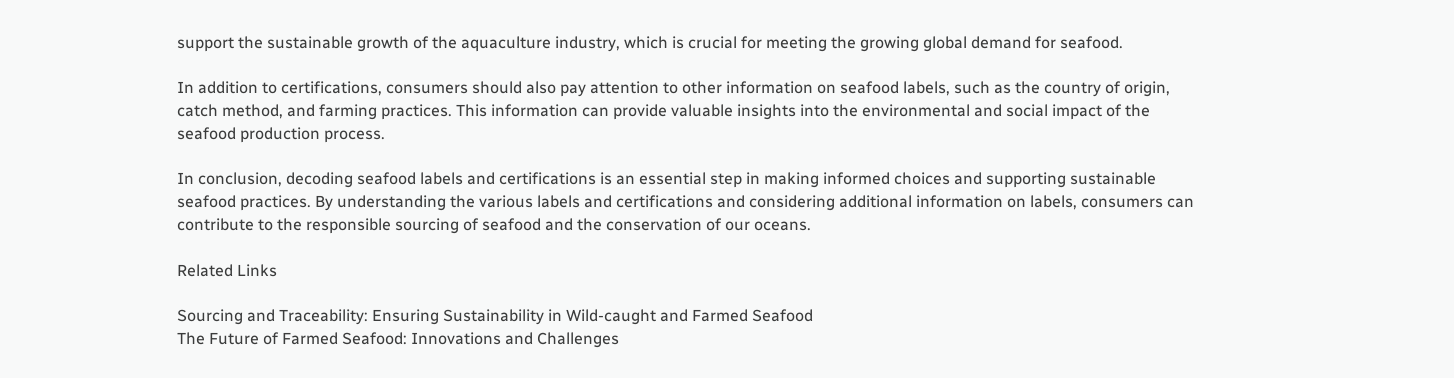support the sustainable growth of the aquaculture industry, which is crucial for meeting the growing global demand for seafood.

In addition to certifications, consumers should also pay attention to other information on seafood labels, such as the country of origin, catch method, and farming practices. This information can provide valuable insights into the environmental and social impact of the seafood production process.

In conclusion, decoding seafood labels and certifications is an essential step in making informed choices and supporting sustainable seafood practices. By understanding the various labels and certifications and considering additional information on labels, consumers can contribute to the responsible sourcing of seafood and the conservation of our oceans.

Related Links

Sourcing and Traceability: Ensuring Sustainability in Wild-caught and Farmed Seafood
The Future of Farmed Seafood: Innovations and Challenges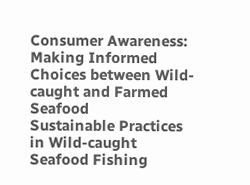Consumer Awareness: Making Informed Choices between Wild-caught and Farmed Seafood
Sustainable Practices in Wild-caught Seafood Fishing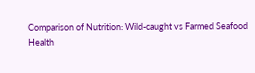Comparison of Nutrition: Wild-caught vs Farmed Seafood
Health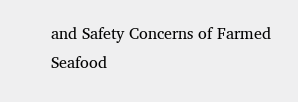and Safety Concerns of Farmed Seafood